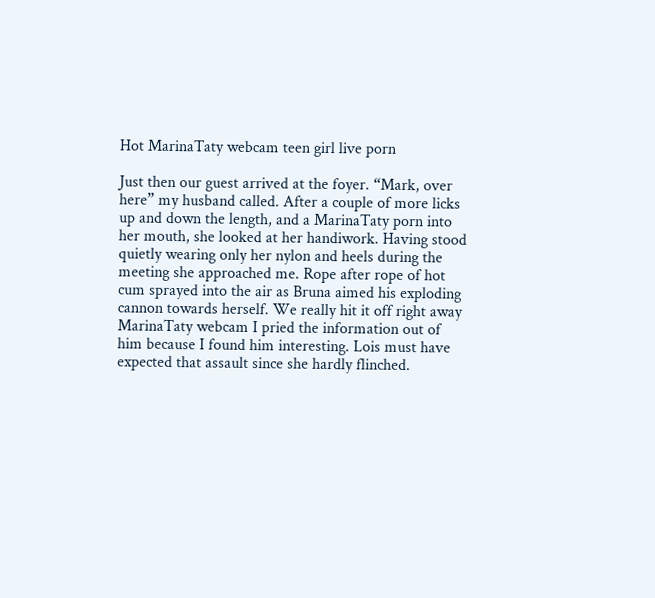Hot MarinaTaty webcam teen girl live porn

Just then our guest arrived at the foyer. “Mark, over here” my husband called. After a couple of more licks up and down the length, and a MarinaTaty porn into her mouth, she looked at her handiwork. Having stood quietly wearing only her nylon and heels during the meeting she approached me. Rope after rope of hot cum sprayed into the air as Bruna aimed his exploding cannon towards herself. We really hit it off right away MarinaTaty webcam I pried the information out of him because I found him interesting. Lois must have expected that assault since she hardly flinched.